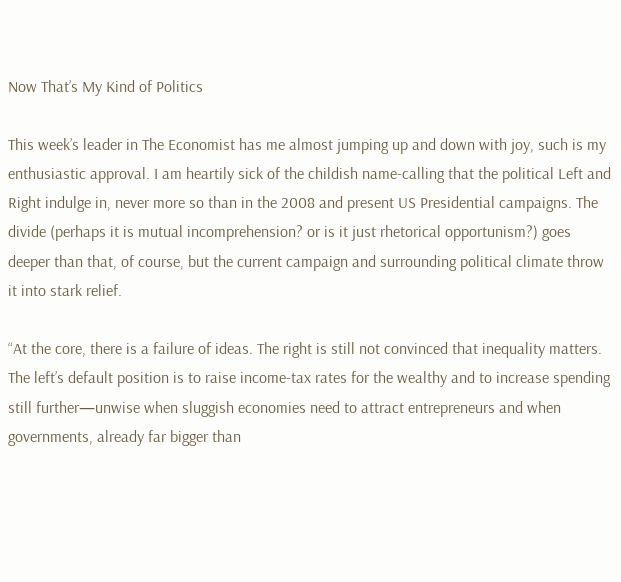Now That’s My Kind of Politics

This week’s leader in The Economist has me almost jumping up and down with joy, such is my enthusiastic approval. I am heartily sick of the childish name-calling that the political Left and Right indulge in, never more so than in the 2008 and present US Presidential campaigns. The divide (perhaps it is mutual incomprehension? or is it just rhetorical opportunism?) goes deeper than that, of course, but the current campaign and surrounding political climate throw it into stark relief.

“At the core, there is a failure of ideas. The right is still not convinced that inequality matters. The left’s default position is to raise income-tax rates for the wealthy and to increase spending still further—unwise when sluggish economies need to attract entrepreneurs and when governments, already far bigger than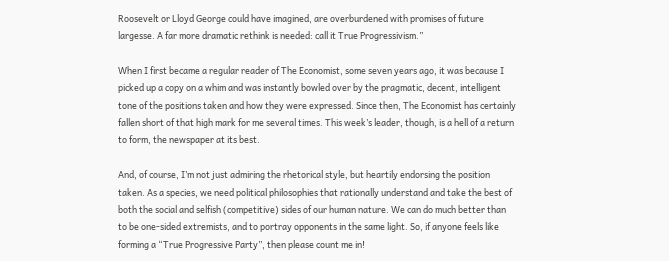Roosevelt or Lloyd George could have imagined, are overburdened with promises of future largesse. A far more dramatic rethink is needed: call it True Progressivism.”

When I first became a regular reader of The Economist, some seven years ago, it was because I picked up a copy on a whim and was instantly bowled over by the pragmatic, decent, intelligent tone of the positions taken and how they were expressed. Since then, The Economist has certainly fallen short of that high mark for me several times. This week’s leader, though, is a hell of a return to form, the newspaper at its best.

And, of course, I’m not just admiring the rhetorical style, but heartily endorsing the position taken. As a species, we need political philosophies that rationally understand and take the best of both the social and selfish (competitive) sides of our human nature. We can do much better than to be one-sided extremists, and to portray opponents in the same light. So, if anyone feels like forming a “True Progressive Party”, then please count me in!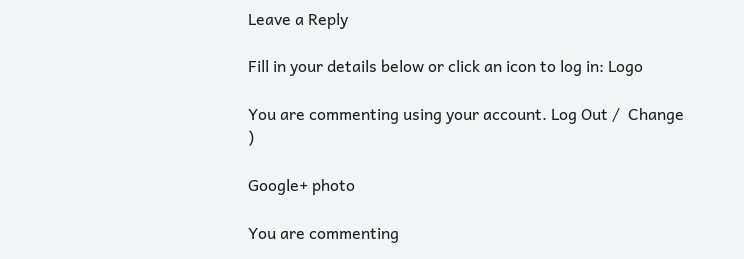Leave a Reply

Fill in your details below or click an icon to log in: Logo

You are commenting using your account. Log Out /  Change )

Google+ photo

You are commenting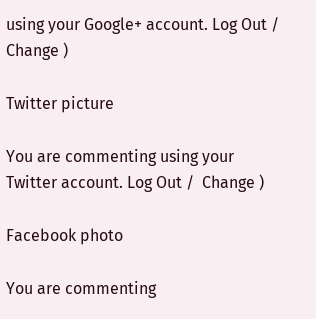using your Google+ account. Log Out /  Change )

Twitter picture

You are commenting using your Twitter account. Log Out /  Change )

Facebook photo

You are commenting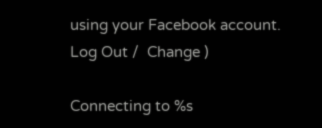using your Facebook account. Log Out /  Change )

Connecting to %s